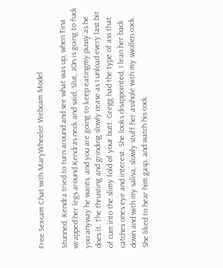Free Sexcam Chat with MaryWheeler Webcam Model

Stunned, Kendra tried to turn around and see what was up, when Tina wrapped her legs around Kendras neck and said, Slut, JOn is going to fuck you anyway he wants, and you are going to keep eatingmy pussy as he does it. The thrusting and grinding slowly cease as I unload every last bit of cum into the slimy fold of your butt. Gregg had the type of ass that catches ones eye and interest. She looks disappointed, I lean her back down and with my saliva, slowly stuff her asshole with my swollen cock. She liked to hear him gasp, and watch his cock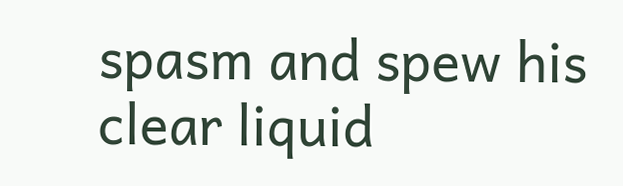spasm and spew his clear liquid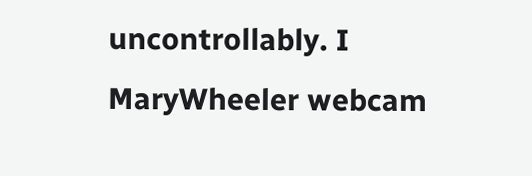uncontrollably. I MaryWheeler webcam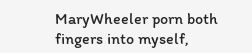MaryWheeler porn both fingers into myself,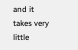and it takes very little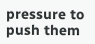pressure to push them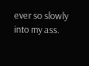ever so slowly into my ass.